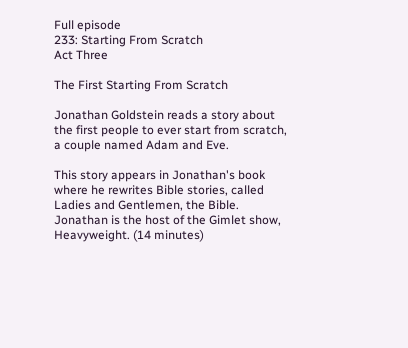Full episode
233: Starting From Scratch
Act Three

The First Starting From Scratch

Jonathan Goldstein reads a story about the first people to ever start from scratch, a couple named Adam and Eve.

This story appears in Jonathan's book where he rewrites Bible stories, called Ladies and Gentlemen, the Bible. Jonathan is the host of the Gimlet show, Heavyweight. (14 minutes)